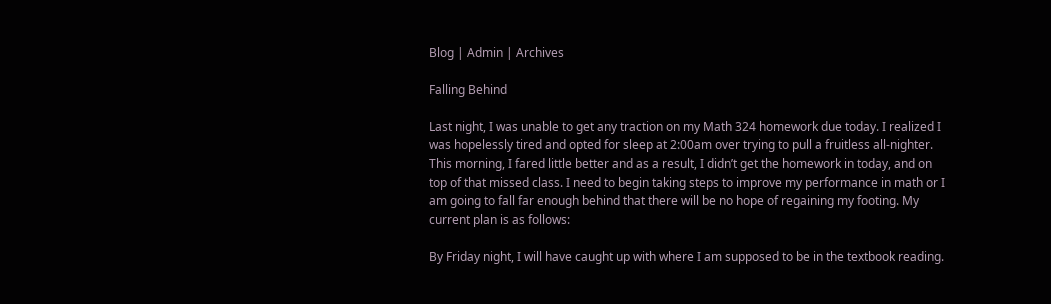Blog | Admin | Archives

Falling Behind

Last night, I was unable to get any traction on my Math 324 homework due today. I realized I was hopelessly tired and opted for sleep at 2:00am over trying to pull a fruitless all-nighter. This morning, I fared little better and as a result, I didn’t get the homework in today, and on top of that missed class. I need to begin taking steps to improve my performance in math or I am going to fall far enough behind that there will be no hope of regaining my footing. My current plan is as follows:

By Friday night, I will have caught up with where I am supposed to be in the textbook reading.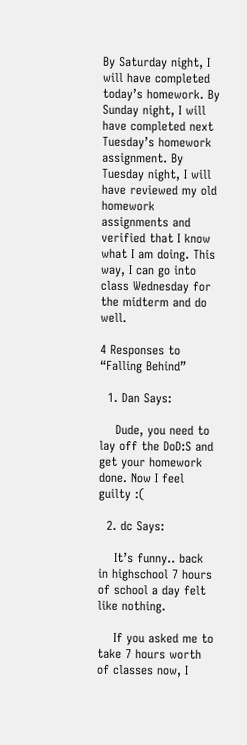By Saturday night, I will have completed today’s homework. By Sunday night, I will have completed next Tuesday’s homework assignment. By Tuesday night, I will have reviewed my old homework assignments and verified that I know what I am doing. This way, I can go into class Wednesday for the midterm and do well.

4 Responses to “Falling Behind”

  1. Dan Says:

    Dude, you need to lay off the DoD:S and get your homework done. Now I feel guilty :(

  2. dc Says:

    It’s funny.. back in highschool 7 hours of school a day felt like nothing.

    If you asked me to take 7 hours worth of classes now, I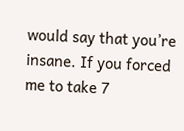would say that you’re insane. If you forced me to take 7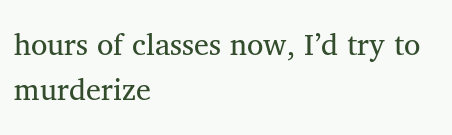hours of classes now, I’d try to murderize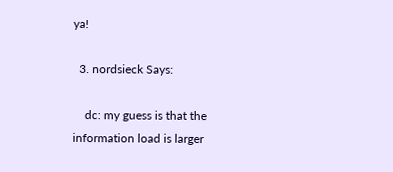ya!

  3. nordsieck Says:

    dc: my guess is that the information load is larger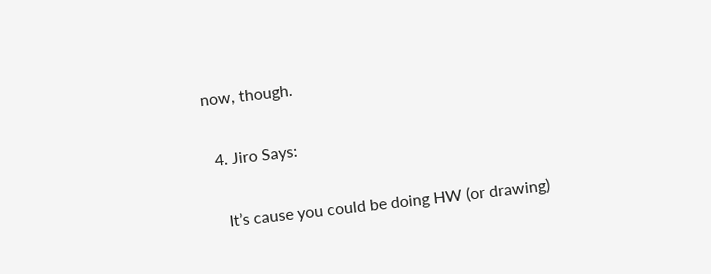now, though.

  4. Jiro Says:

    It’s cause you could be doing HW (or drawing)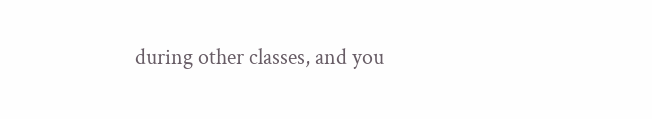during other classes, and you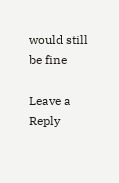would still be fine

Leave a Reply